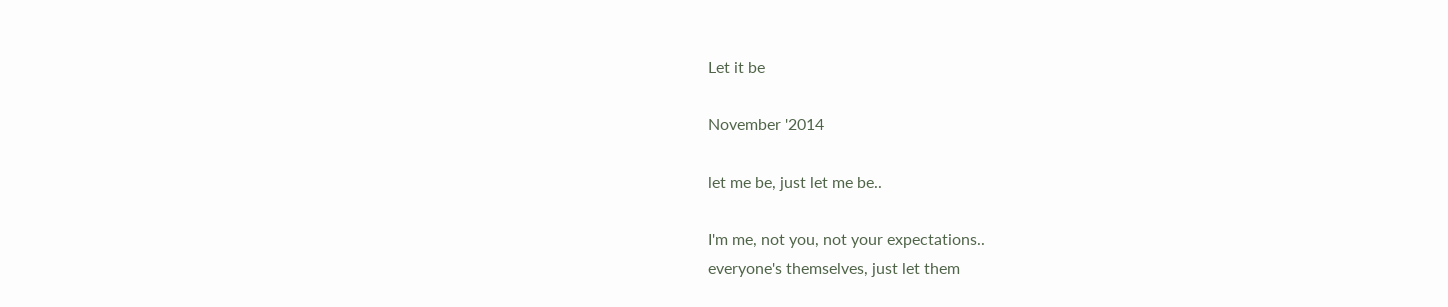Let it be

November '2014

let me be, just let me be..

I'm me, not you, not your expectations..
everyone's themselves, just let them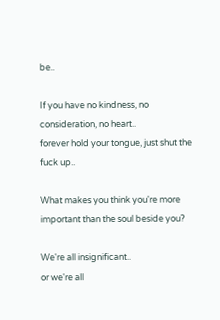be..

If you have no kindness, no consideration, no heart..
forever hold your tongue, just shut the fuck up..

What makes you think you're more important than the soul beside you?

We're all insignificant..
or we're all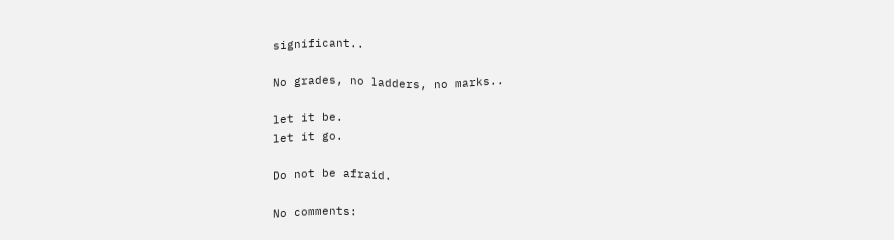significant..

No grades, no ladders, no marks..

let it be.
let it go.

Do not be afraid.

No comments: